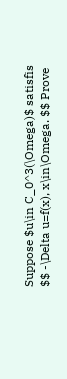Suppose $u\in C_0^3(\Omega)$ satisfis $$ -\Delta u=f(x), x\in\Omega. $$ Prove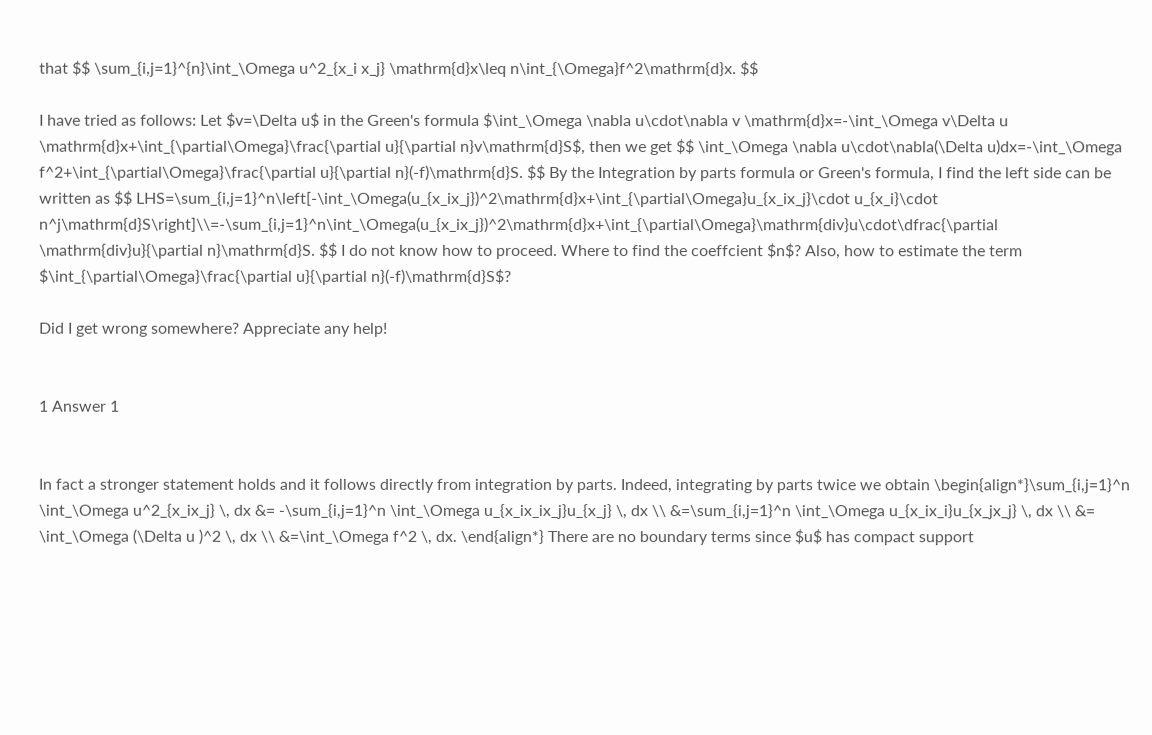that $$ \sum_{i,j=1}^{n}\int_\Omega u^2_{x_i x_j} \mathrm{d}x\leq n\int_{\Omega}f^2\mathrm{d}x. $$

I have tried as follows: Let $v=\Delta u$ in the Green's formula $\int_\Omega \nabla u\cdot\nabla v \mathrm{d}x=-\int_\Omega v\Delta u \mathrm{d}x+\int_{\partial\Omega}\frac{\partial u}{\partial n}v\mathrm{d}S$, then we get $$ \int_\Omega \nabla u\cdot\nabla(\Delta u)dx=-\int_\Omega f^2+\int_{\partial\Omega}\frac{\partial u}{\partial n}(-f)\mathrm{d}S. $$ By the Integration by parts formula or Green's formula, I find the left side can be written as $$ LHS=\sum_{i,j=1}^n\left[-\int_\Omega(u_{x_ix_j})^2\mathrm{d}x+\int_{\partial\Omega}u_{x_ix_j}\cdot u_{x_i}\cdot n^j\mathrm{d}S\right]\\=-\sum_{i,j=1}^n\int_\Omega(u_{x_ix_j})^2\mathrm{d}x+\int_{\partial\Omega}\mathrm{div}u\cdot\dfrac{\partial \mathrm{div}u}{\partial n}\mathrm{d}S. $$ I do not know how to proceed. Where to find the coeffcient $n$? Also, how to estimate the term $\int_{\partial\Omega}\frac{\partial u}{\partial n}(-f)\mathrm{d}S$?

Did I get wrong somewhere? Appreciate any help!


1 Answer 1


In fact a stronger statement holds and it follows directly from integration by parts. Indeed, integrating by parts twice we obtain \begin{align*}\sum_{i,j=1}^n \int_\Omega u^2_{x_ix_j} \, dx &= -\sum_{i,j=1}^n \int_\Omega u_{x_ix_ix_j}u_{x_j} \, dx \\ &=\sum_{i,j=1}^n \int_\Omega u_{x_ix_i}u_{x_jx_j} \, dx \\ &= \int_\Omega (\Delta u )^2 \, dx \\ &=\int_\Omega f^2 \, dx. \end{align*} There are no boundary terms since $u$ has compact support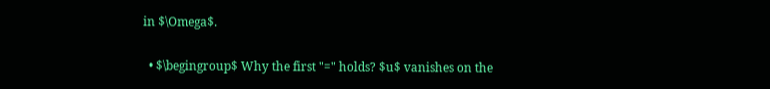in $\Omega$.

  • $\begingroup$ Why the first "=" holds? $u$ vanishes on the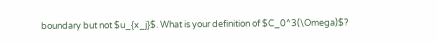boundary but not $u_{x_j}$. What is your definition of $C_0^3(\Omega)$?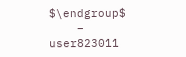$\endgroup$
    – user823011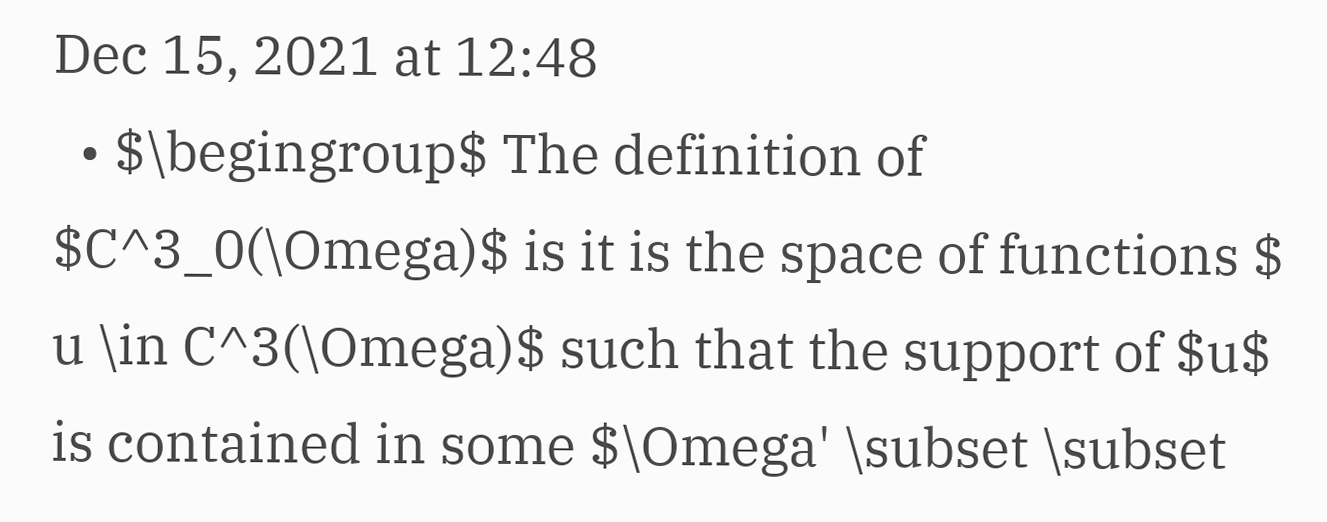Dec 15, 2021 at 12:48
  • $\begingroup$ The definition of $C^3_0(\Omega)$ is it is the space of functions $ u \in C^3(\Omega)$ such that the support of $u$ is contained in some $\Omega' \subset \subset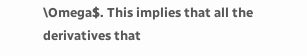\Omega$. This implies that all the derivatives that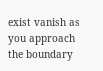exist vanish as you approach the boundary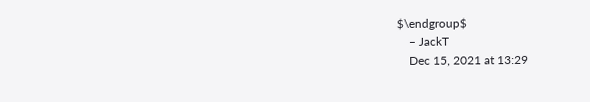$\endgroup$
    – JackT
    Dec 15, 2021 at 13:29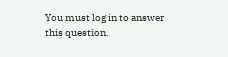You must log in to answer this question.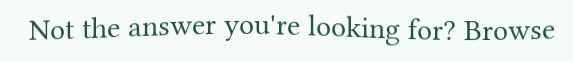Not the answer you're looking for? Browse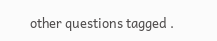other questions tagged .